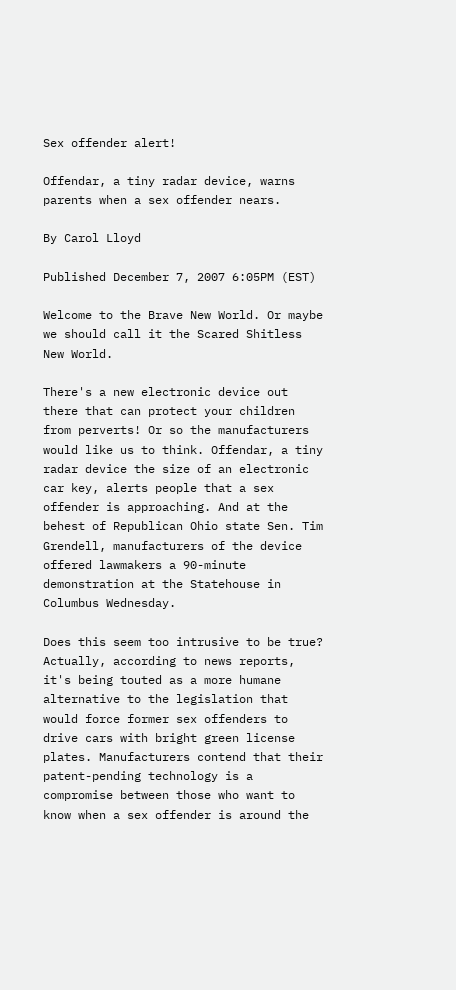Sex offender alert!

Offendar, a tiny radar device, warns parents when a sex offender nears.

By Carol Lloyd

Published December 7, 2007 6:05PM (EST)

Welcome to the Brave New World. Or maybe we should call it the Scared Shitless New World.

There's a new electronic device out there that can protect your children from perverts! Or so the manufacturers would like us to think. Offendar, a tiny radar device the size of an electronic car key, alerts people that a sex offender is approaching. And at the behest of Republican Ohio state Sen. Tim Grendell, manufacturers of the device offered lawmakers a 90-minute demonstration at the Statehouse in Columbus Wednesday.

Does this seem too intrusive to be true? Actually, according to news reports, it's being touted as a more humane alternative to the legislation that would force former sex offenders to drive cars with bright green license plates. Manufacturers contend that their patent-pending technology is a compromise between those who want to know when a sex offender is around the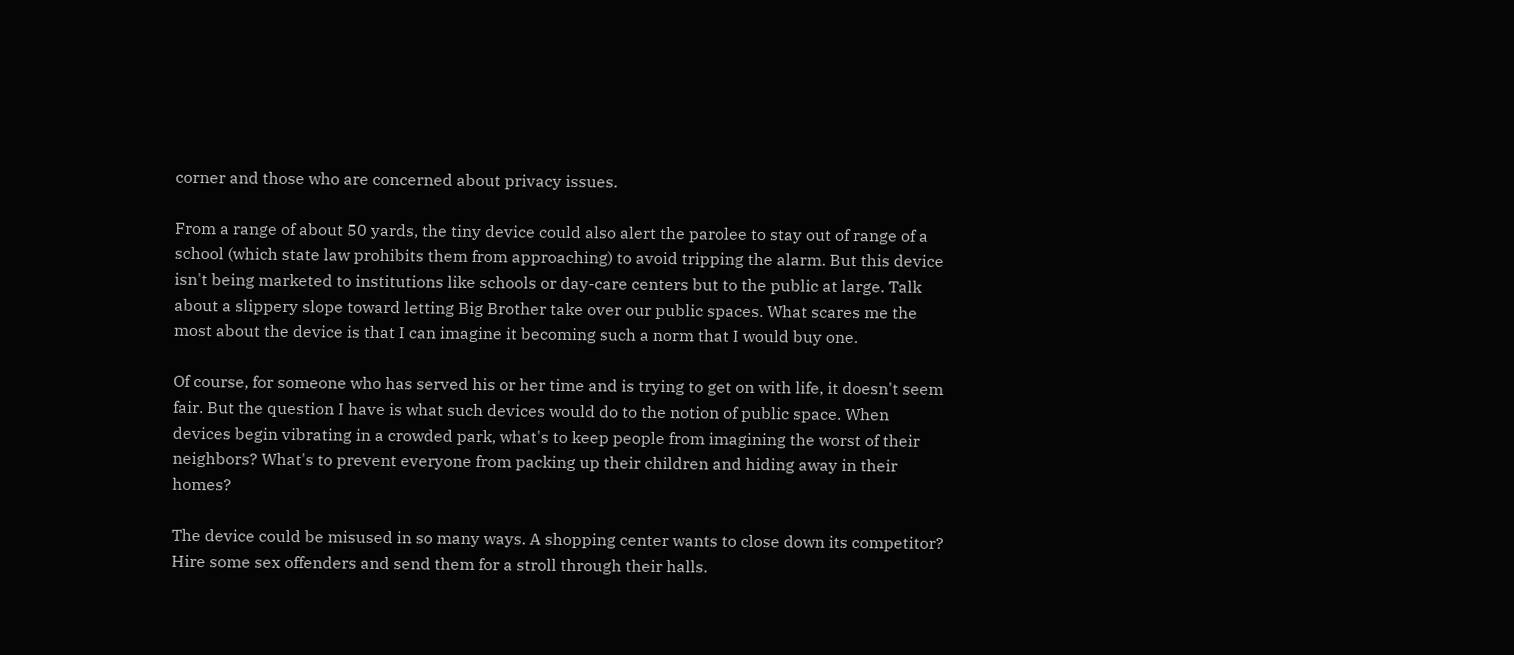corner and those who are concerned about privacy issues.

From a range of about 50 yards, the tiny device could also alert the parolee to stay out of range of a school (which state law prohibits them from approaching) to avoid tripping the alarm. But this device isn't being marketed to institutions like schools or day-care centers but to the public at large. Talk about a slippery slope toward letting Big Brother take over our public spaces. What scares me the most about the device is that I can imagine it becoming such a norm that I would buy one.

Of course, for someone who has served his or her time and is trying to get on with life, it doesn't seem fair. But the question I have is what such devices would do to the notion of public space. When devices begin vibrating in a crowded park, what's to keep people from imagining the worst of their neighbors? What's to prevent everyone from packing up their children and hiding away in their homes?

The device could be misused in so many ways. A shopping center wants to close down its competitor? Hire some sex offenders and send them for a stroll through their halls.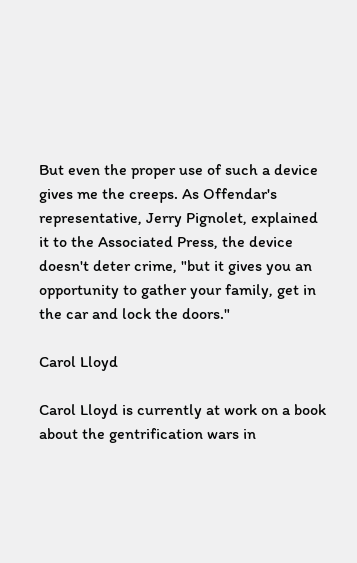But even the proper use of such a device gives me the creeps. As Offendar's representative, Jerry Pignolet, explained it to the Associated Press, the device doesn't deter crime, "but it gives you an opportunity to gather your family, get in the car and lock the doors."

Carol Lloyd

Carol Lloyd is currently at work on a book about the gentrification wars in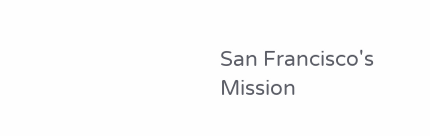San Francisco's Mission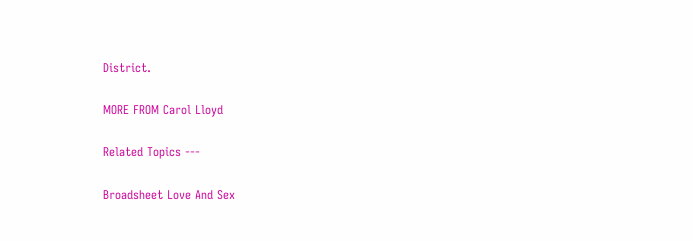District.

MORE FROM Carol Lloyd

Related Topics ---

Broadsheet Love And Sex